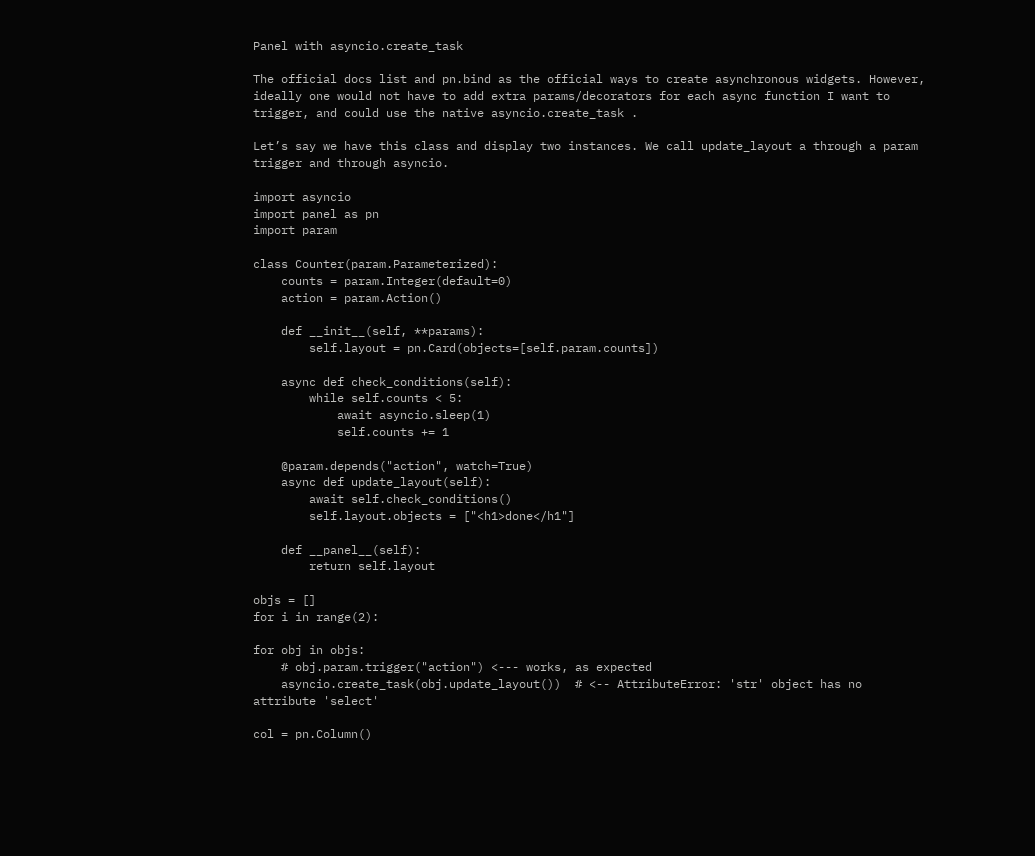Panel with asyncio.create_task

The official docs list and pn.bind as the official ways to create asynchronous widgets. However, ideally one would not have to add extra params/decorators for each async function I want to trigger, and could use the native asyncio.create_task .

Let’s say we have this class and display two instances. We call update_layout a through a param trigger and through asyncio.

import asyncio
import panel as pn
import param

class Counter(param.Parameterized):
    counts = param.Integer(default=0)
    action = param.Action()

    def __init__(self, **params):
        self.layout = pn.Card(objects=[self.param.counts])

    async def check_conditions(self):
        while self.counts < 5:
            await asyncio.sleep(1)
            self.counts += 1

    @param.depends("action", watch=True)
    async def update_layout(self):
        await self.check_conditions()
        self.layout.objects = ["<h1>done</h1"]

    def __panel__(self):
        return self.layout

objs = []
for i in range(2):

for obj in objs:
    # obj.param.trigger("action") <--- works, as expected
    asyncio.create_task(obj.update_layout())  # <-- AttributeError: 'str' object has no attribute 'select'

col = pn.Column()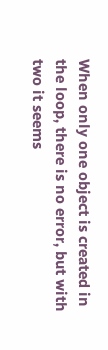When only one object is created in the loop, there is no error, but with two it seems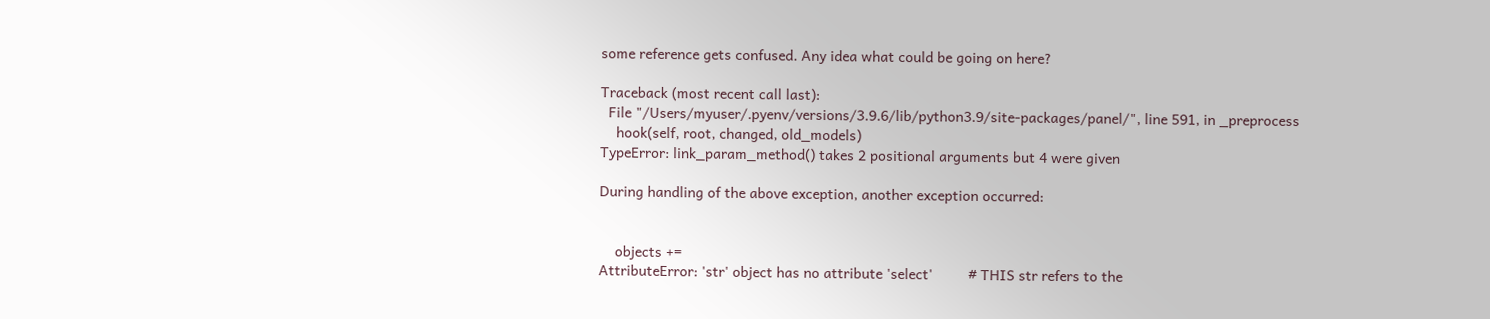some reference gets confused. Any idea what could be going on here?

Traceback (most recent call last):
  File "/Users/myuser/.pyenv/versions/3.9.6/lib/python3.9/site-packages/panel/", line 591, in _preprocess
    hook(self, root, changed, old_models)
TypeError: link_param_method() takes 2 positional arguments but 4 were given

During handling of the above exception, another exception occurred:


    objects +=
AttributeError: 'str' object has no attribute 'select'         # THIS str refers to the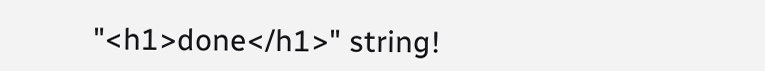"<h1>done</h1>" string!